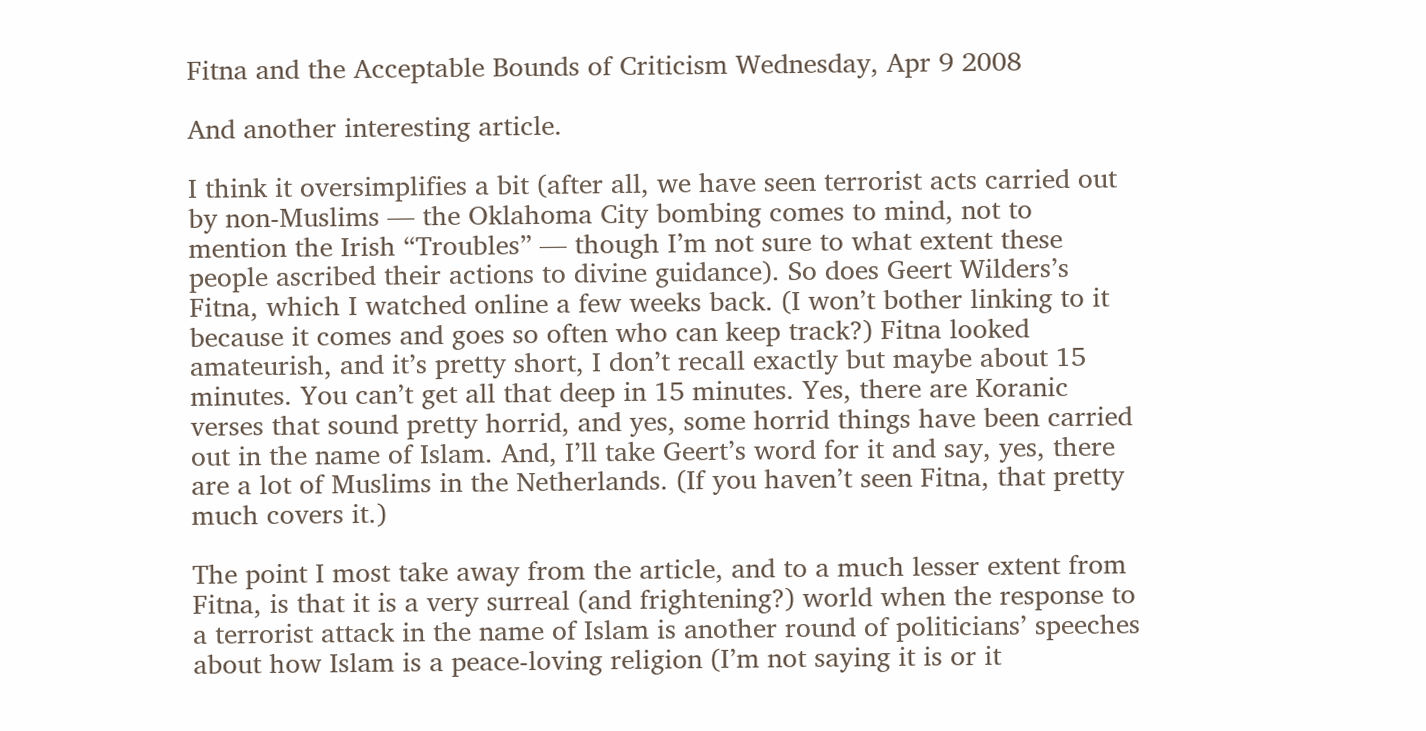Fitna and the Acceptable Bounds of Criticism Wednesday, Apr 9 2008

And another interesting article.

I think it oversimplifies a bit (after all, we have seen terrorist acts carried out by non-Muslims — the Oklahoma City bombing comes to mind, not to mention the Irish “Troubles” — though I’m not sure to what extent these people ascribed their actions to divine guidance). So does Geert Wilders’s Fitna, which I watched online a few weeks back. (I won’t bother linking to it because it comes and goes so often who can keep track?) Fitna looked amateurish, and it’s pretty short, I don’t recall exactly but maybe about 15 minutes. You can’t get all that deep in 15 minutes. Yes, there are Koranic verses that sound pretty horrid, and yes, some horrid things have been carried out in the name of Islam. And, I’ll take Geert’s word for it and say, yes, there are a lot of Muslims in the Netherlands. (If you haven’t seen Fitna, that pretty much covers it.)

The point I most take away from the article, and to a much lesser extent from Fitna, is that it is a very surreal (and frightening?) world when the response to a terrorist attack in the name of Islam is another round of politicians’ speeches about how Islam is a peace-loving religion (I’m not saying it is or it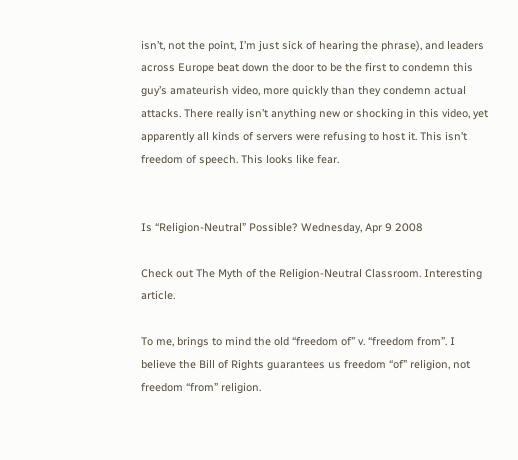isn’t, not the point, I’m just sick of hearing the phrase), and leaders across Europe beat down the door to be the first to condemn this guy’s amateurish video, more quickly than they condemn actual attacks. There really isn’t anything new or shocking in this video, yet apparently all kinds of servers were refusing to host it. This isn’t freedom of speech. This looks like fear.


Is “Religion-Neutral” Possible? Wednesday, Apr 9 2008

Check out The Myth of the Religion-Neutral Classroom. Interesting article.

To me, brings to mind the old “freedom of” v. “freedom from”. I believe the Bill of Rights guarantees us freedom “of” religion, not freedom “from” religion.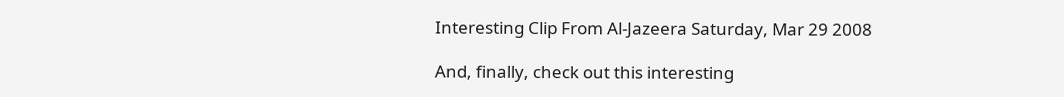Interesting Clip From Al-Jazeera Saturday, Mar 29 2008

And, finally, check out this interesting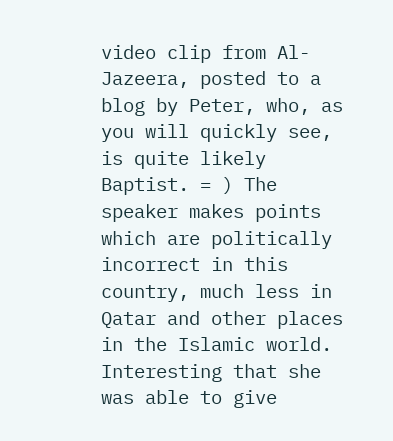video clip from Al-Jazeera, posted to a blog by Peter, who, as you will quickly see, is quite likely Baptist. = ) The speaker makes points which are politically incorrect in this country, much less in Qatar and other places in the Islamic world. Interesting that she was able to give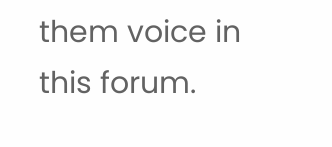them voice in this forum.